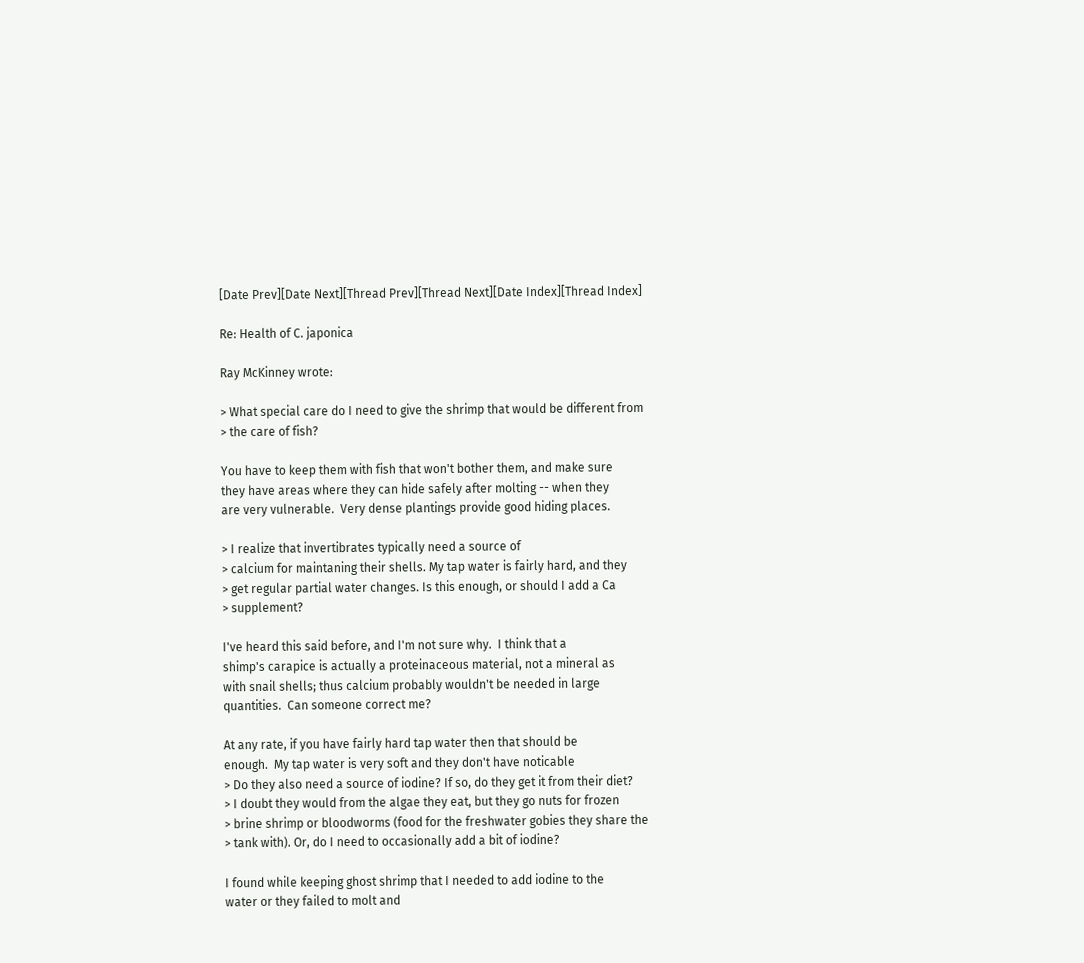[Date Prev][Date Next][Thread Prev][Thread Next][Date Index][Thread Index]

Re: Health of C. japonica

Ray McKinney wrote:

> What special care do I need to give the shrimp that would be different from
> the care of fish?

You have to keep them with fish that won't bother them, and make sure
they have areas where they can hide safely after molting -- when they
are very vulnerable.  Very dense plantings provide good hiding places.

> I realize that invertibrates typically need a source of
> calcium for maintaning their shells. My tap water is fairly hard, and they
> get regular partial water changes. Is this enough, or should I add a Ca
> supplement?

I've heard this said before, and I'm not sure why.  I think that a
shimp's carapice is actually a proteinaceous material, not a mineral as
with snail shells; thus calcium probably wouldn't be needed in large
quantities.  Can someone correct me?

At any rate, if you have fairly hard tap water then that should be
enough.  My tap water is very soft and they don't have noticable
> Do they also need a source of iodine? If so, do they get it from their diet?
> I doubt they would from the algae they eat, but they go nuts for frozen
> brine shrimp or bloodworms (food for the freshwater gobies they share the
> tank with). Or, do I need to occasionally add a bit of iodine?

I found while keeping ghost shrimp that I needed to add iodine to the
water or they failed to molt and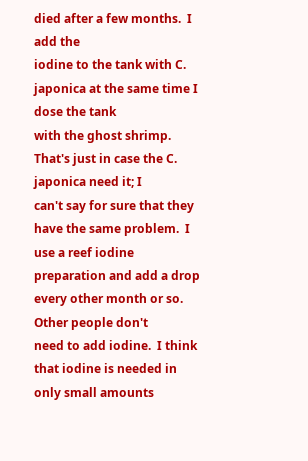died after a few months.  I add the
iodine to the tank with C. japonica at the same time I dose the tank
with the ghost shrimp.  That's just in case the C. japonica need it; I
can't say for sure that they have the same problem.  I use a reef iodine
preparation and add a drop every other month or so.  Other people don't
need to add iodine.  I think that iodine is needed in only small amounts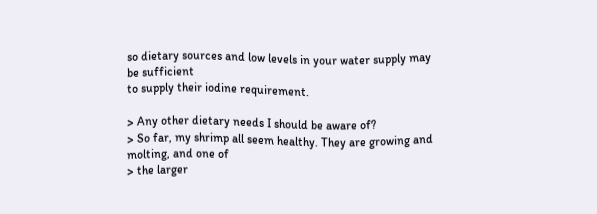so dietary sources and low levels in your water supply may be sufficient
to supply their iodine requirement.

> Any other dietary needs I should be aware of?
> So far, my shrimp all seem healthy. They are growing and molting, and one of
> the larger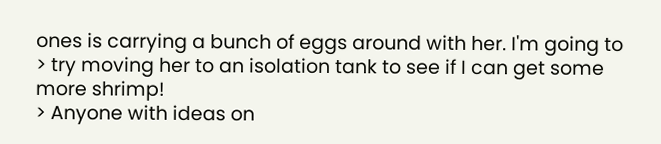ones is carrying a bunch of eggs around with her. I'm going to
> try moving her to an isolation tank to see if I can get some more shrimp!
> Anyone with ideas on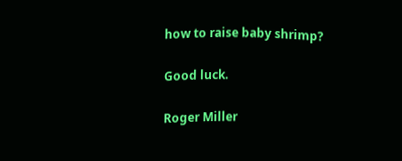how to raise baby shrimp?

Good luck.

Roger Miller